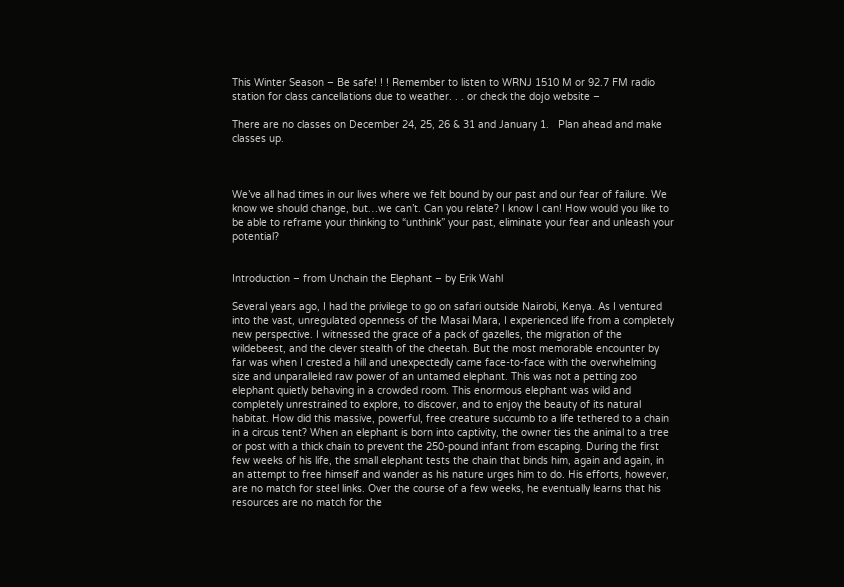This Winter Season – Be safe! ! ! Remember to listen to WRNJ 1510 M or 92.7 FM radio station for class cancellations due to weather. . . or check the dojo website –

There are no classes on December 24, 25, 26 & 31 and January 1.   Plan ahead and make classes up.



We’ve all had times in our lives where we felt bound by our past and our fear of failure. We know we should change, but…we can’t. Can you relate? I know I can! How would you like to be able to reframe your thinking to “unthink” your past, eliminate your fear and unleash your potential?


Introduction – from Unchain the Elephant – by Erik Wahl

Several years ago, I had the privilege to go on safari outside Nairobi, Kenya. As I ventured into the vast, unregulated openness of the Masai Mara, I experienced life from a completely new perspective. I witnessed the grace of a pack of gazelles, the migration of the wildebeest, and the clever stealth of the cheetah. But the most memorable encounter by far was when I crested a hill and unexpectedly came face-to-face with the overwhelming size and unparalleled raw power of an untamed elephant. This was not a petting zoo elephant quietly behaving in a crowded room. This enormous elephant was wild and completely unrestrained to explore, to discover, and to enjoy the beauty of its natural habitat. How did this massive, powerful, free creature succumb to a life tethered to a chain in a circus tent? When an elephant is born into captivity, the owner ties the animal to a tree or post with a thick chain to prevent the 250-pound infant from escaping. During the first few weeks of his life, the small elephant tests the chain that binds him, again and again, in an attempt to free himself and wander as his nature urges him to do. His efforts, however, are no match for steel links. Over the course of a few weeks, he eventually learns that his resources are no match for the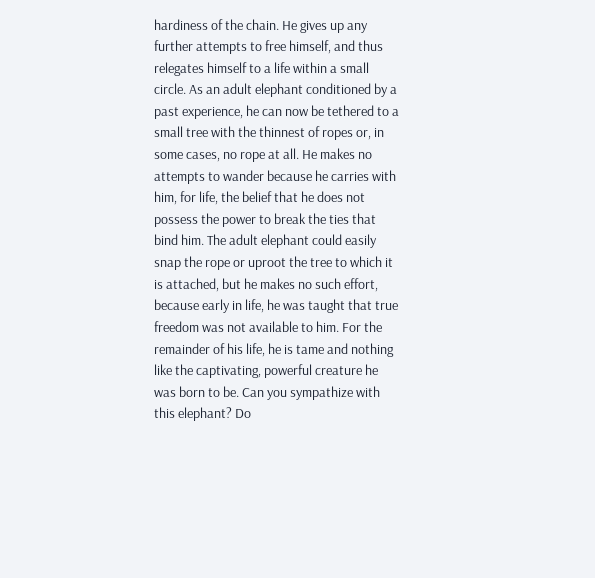hardiness of the chain. He gives up any further attempts to free himself, and thus relegates himself to a life within a small circle. As an adult elephant conditioned by a past experience, he can now be tethered to a small tree with the thinnest of ropes or, in some cases, no rope at all. He makes no attempts to wander because he carries with him, for life, the belief that he does not possess the power to break the ties that bind him. The adult elephant could easily snap the rope or uproot the tree to which it is attached, but he makes no such effort, because early in life, he was taught that true freedom was not available to him. For the remainder of his life, he is tame and nothing like the captivating, powerful creature he was born to be. Can you sympathize with this elephant? Do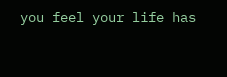you feel your life has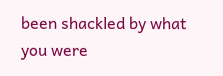been shackled by what you were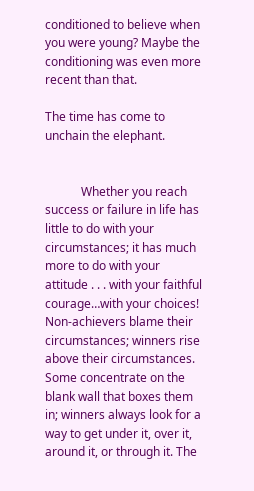conditioned to believe when you were young? Maybe the conditioning was even more recent than that.

The time has come to unchain the elephant.


            Whether you reach success or failure in life has little to do with your circumstances; it has much more to do with your attitude . . . with your faithful courage…with your choices! Non-achievers blame their circumstances; winners rise above their circumstances. Some concentrate on the blank wall that boxes them in; winners always look for a way to get under it, over it, around it, or through it. The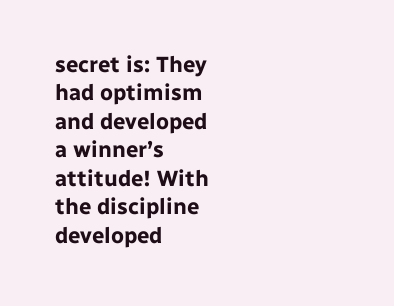secret is: They had optimism and developed a winner’s attitude! With the discipline developed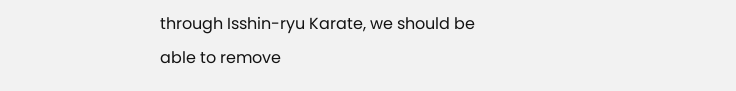through Isshin-ryu Karate, we should be able to remove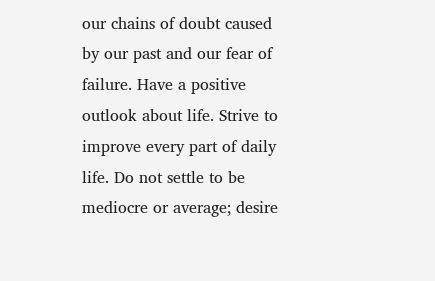our chains of doubt caused by our past and our fear of failure. Have a positive outlook about life. Strive to improve every part of daily life. Do not settle to be mediocre or average; desire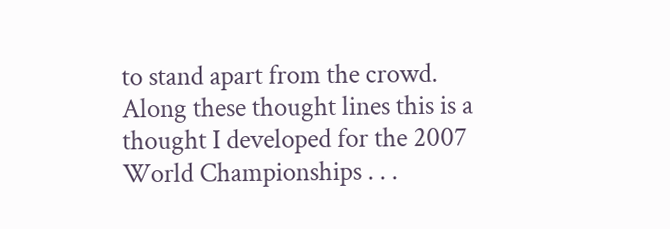to stand apart from the crowd. Along these thought lines this is a thought I developed for the 2007 World Championships . . .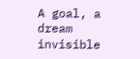A goal, a dream invisible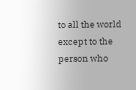to all the world except to the person who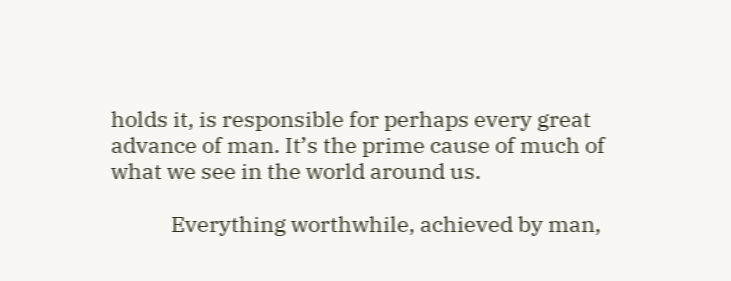holds it, is responsible for perhaps every great advance of man. It’s the prime cause of much of what we see in the world around us.

            Everything worthwhile, achieved by man,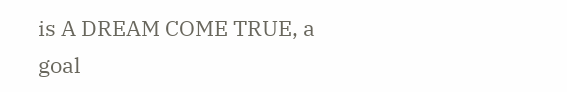is A DREAM COME TRUE, a goal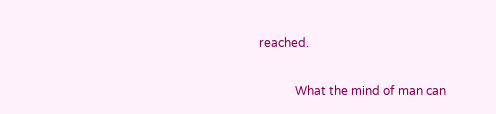reached.

            What the mind of man can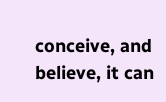conceive, and believe, it can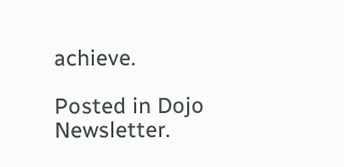achieve.

Posted in Dojo Newsletter.